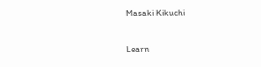Masaki Kikuchi

Learn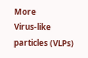More
Virus-like particles (VLPs)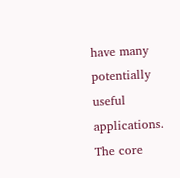have many potentially useful applications. The core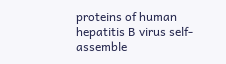proteins of human hepatitis B virus self-assemble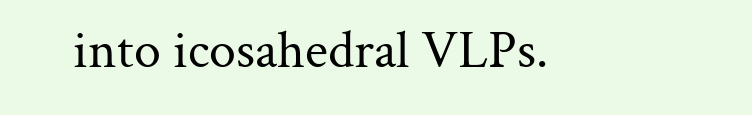into icosahedral VLPs.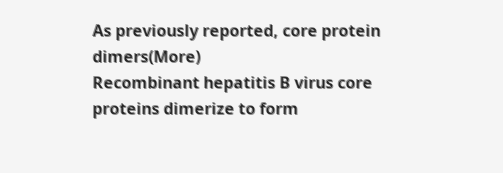As previously reported, core protein dimers(More)
Recombinant hepatitis B virus core proteins dimerize to form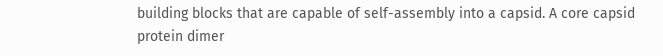building blocks that are capable of self-assembly into a capsid. A core capsid protein dimer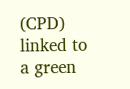(CPD) linked to a green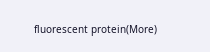fluorescent protein(More)